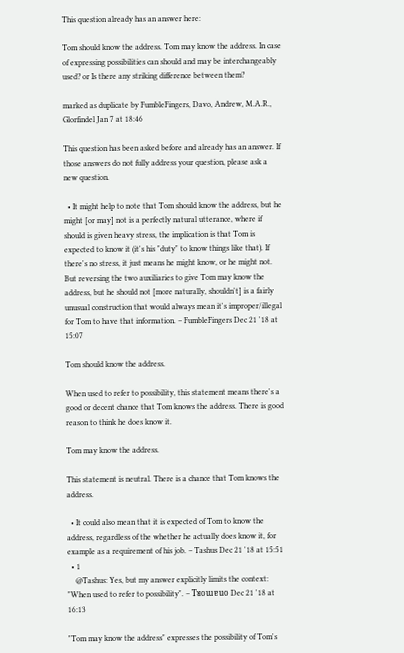This question already has an answer here:

Tom should know the address. Tom may know the address. In case of expressing possibilities can should and may be interchangeably used? or Is there any striking difference between them?

marked as duplicate by FumbleFingers, Davo, Andrew, M.A.R., Glorfindel Jan 7 at 18:46

This question has been asked before and already has an answer. If those answers do not fully address your question, please ask a new question.

  • It might help to note that Tom should know the address, but he might [or may] not is a perfectly natural utterance, where if should is given heavy stress, the implication is that Tom is expected to know it (it's his "duty" to know things like that). If there's no stress, it just means he might know, or he might not. But reversing the two auxiliaries to give Tom may know the address, but he should not [more naturally, shouldn't] is a fairly unusual construction that would always mean it's improper/illegal for Tom to have that information. – FumbleFingers Dec 21 '18 at 15:07

Tom should know the address.

When used to refer to possibility, this statement means there's a good or decent chance that Tom knows the address. There is good reason to think he does know it.

Tom may know the address.

This statement is neutral. There is a chance that Tom knows the address.

  • It could also mean that it is expected of Tom to know the address, regardless of the whether he actually does know it, for example as a requirement of his job. – Tashus Dec 21 '18 at 15:51
  • 1
    @Tashus: Yes, but my answer explicitly limits the context: "When used to refer to possibility". – Tᴚoɯɐuo Dec 21 '18 at 16:13

"Tom may know the address" expresses the possibility of Tom's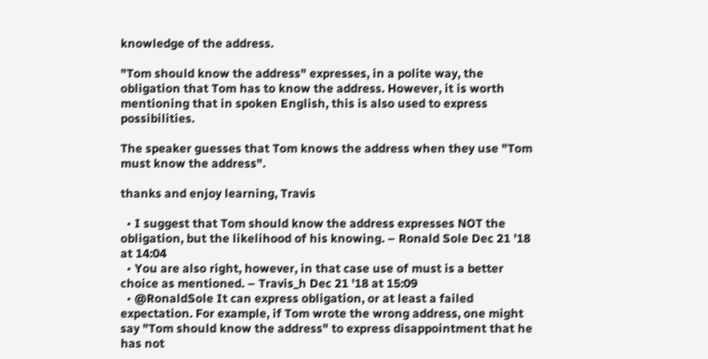knowledge of the address.

"Tom should know the address" expresses, in a polite way, the obligation that Tom has to know the address. However, it is worth mentioning that in spoken English, this is also used to express possibilities.

The speaker guesses that Tom knows the address when they use "Tom must know the address".

thanks and enjoy learning, Travis

  • I suggest that Tom should know the address expresses NOT the obligation, but the likelihood of his knowing. – Ronald Sole Dec 21 '18 at 14:04
  • You are also right, however, in that case use of must is a better choice as mentioned. – Travis_h Dec 21 '18 at 15:09
  • @RonaldSole It can express obligation, or at least a failed expectation. For example, if Tom wrote the wrong address, one might say "Tom should know the address" to express disappointment that he has not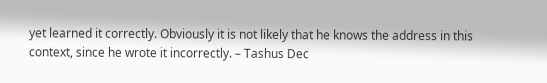yet learned it correctly. Obviously it is not likely that he knows the address in this context, since he wrote it incorrectly. – Tashus Dec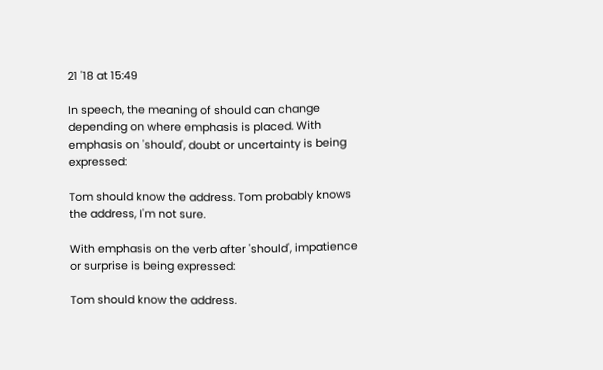21 '18 at 15:49

In speech, the meaning of should can change depending on where emphasis is placed. With emphasis on 'should', doubt or uncertainty is being expressed:

Tom should know the address. Tom probably knows the address, I'm not sure.

With emphasis on the verb after 'should', impatience or surprise is being expressed:

Tom should know the address.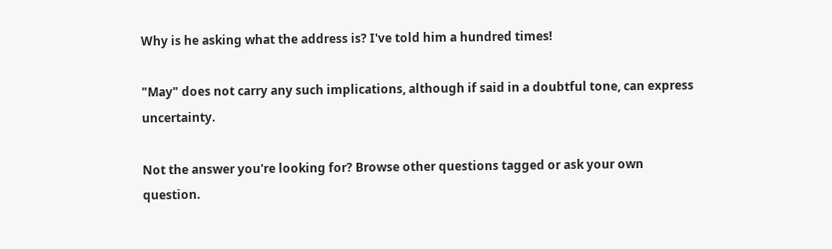Why is he asking what the address is? I've told him a hundred times!

"May" does not carry any such implications, although if said in a doubtful tone, can express uncertainty.

Not the answer you're looking for? Browse other questions tagged or ask your own question.